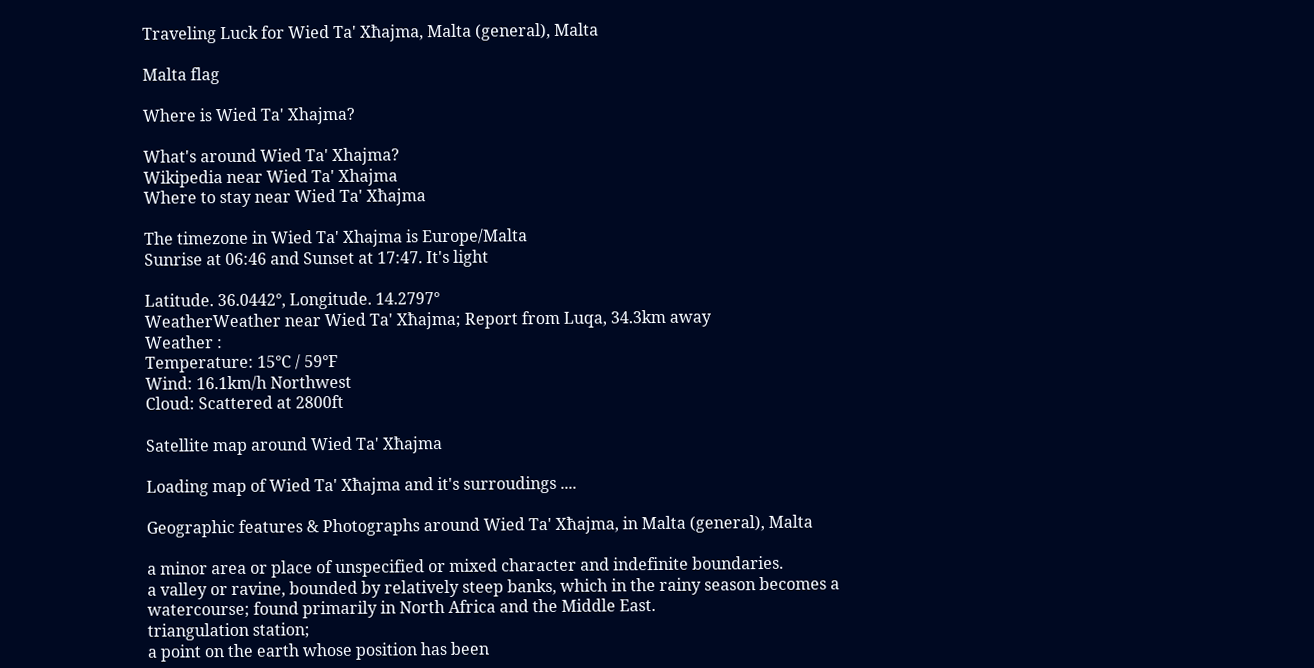Traveling Luck for Wied Ta' Xħajma, Malta (general), Malta

Malta flag

Where is Wied Ta' Xhajma?

What's around Wied Ta' Xhajma?
Wikipedia near Wied Ta' Xhajma
Where to stay near Wied Ta' Xħajma

The timezone in Wied Ta' Xhajma is Europe/Malta
Sunrise at 06:46 and Sunset at 17:47. It's light

Latitude. 36.0442°, Longitude. 14.2797°
WeatherWeather near Wied Ta' Xħajma; Report from Luqa, 34.3km away
Weather :
Temperature: 15°C / 59°F
Wind: 16.1km/h Northwest
Cloud: Scattered at 2800ft

Satellite map around Wied Ta' Xħajma

Loading map of Wied Ta' Xħajma and it's surroudings ....

Geographic features & Photographs around Wied Ta' Xħajma, in Malta (general), Malta

a minor area or place of unspecified or mixed character and indefinite boundaries.
a valley or ravine, bounded by relatively steep banks, which in the rainy season becomes a watercourse; found primarily in North Africa and the Middle East.
triangulation station;
a point on the earth whose position has been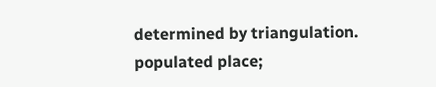determined by triangulation.
populated place;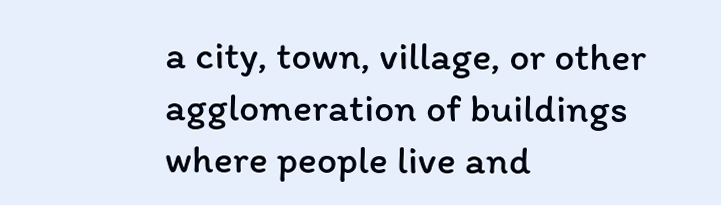a city, town, village, or other agglomeration of buildings where people live and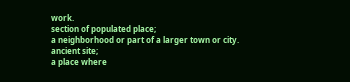work.
section of populated place;
a neighborhood or part of a larger town or city.
ancient site;
a place where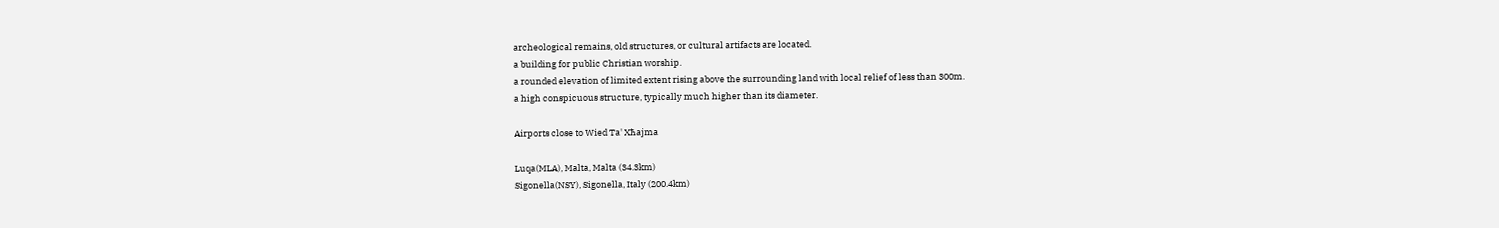archeological remains, old structures, or cultural artifacts are located.
a building for public Christian worship.
a rounded elevation of limited extent rising above the surrounding land with local relief of less than 300m.
a high conspicuous structure, typically much higher than its diameter.

Airports close to Wied Ta' Xħajma

Luqa(MLA), Malta, Malta (34.3km)
Sigonella(NSY), Sigonella, Italy (200.4km)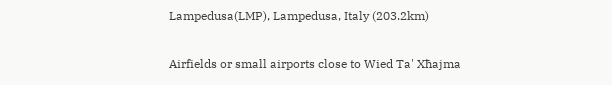Lampedusa(LMP), Lampedusa, Italy (203.2km)

Airfields or small airports close to Wied Ta' Xħajma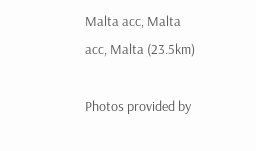Malta acc, Malta acc, Malta (23.5km)

Photos provided by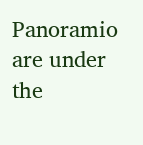Panoramio are under the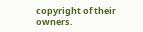copyright of their owners.